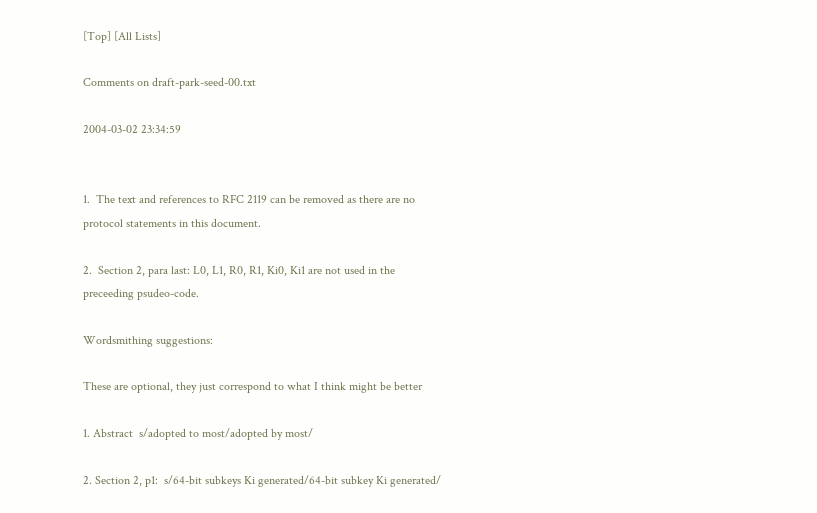[Top] [All Lists]

Comments on draft-park-seed-00.txt

2004-03-02 23:34:59


1.  The text and references to RFC 2119 can be removed as there are no
protocol statements in this document.

2.  Section 2, para last: L0, L1, R0, R1, Ki0, Ki1 are not used in the
preceeding psudeo-code.

Wordsmithing suggestions:

These are optional, they just correspond to what I think might be better

1. Abstract  s/adopted to most/adopted by most/

2. Section 2, p1:  s/64-bit subkeys Ki generated/64-bit subkey Ki generated/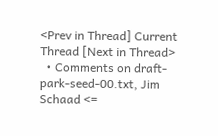<Prev in Thread] Current Thread [Next in Thread>
  • Comments on draft-park-seed-00.txt, Jim Schaad <=